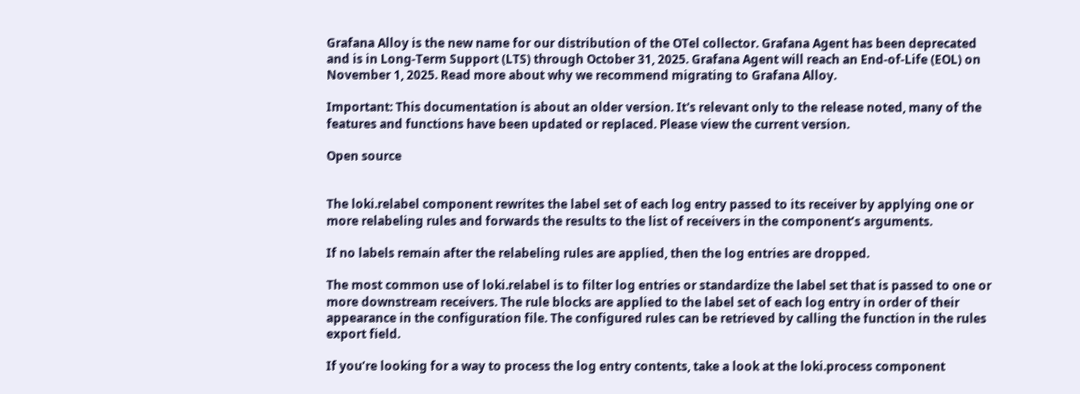Grafana Alloy is the new name for our distribution of the OTel collector. Grafana Agent has been deprecated and is in Long-Term Support (LTS) through October 31, 2025. Grafana Agent will reach an End-of-Life (EOL) on November 1, 2025. Read more about why we recommend migrating to Grafana Alloy.

Important: This documentation is about an older version. It's relevant only to the release noted, many of the features and functions have been updated or replaced. Please view the current version.

Open source


The loki.relabel component rewrites the label set of each log entry passed to its receiver by applying one or more relabeling rules and forwards the results to the list of receivers in the component’s arguments.

If no labels remain after the relabeling rules are applied, then the log entries are dropped.

The most common use of loki.relabel is to filter log entries or standardize the label set that is passed to one or more downstream receivers. The rule blocks are applied to the label set of each log entry in order of their appearance in the configuration file. The configured rules can be retrieved by calling the function in the rules export field.

If you’re looking for a way to process the log entry contents, take a look at the loki.process component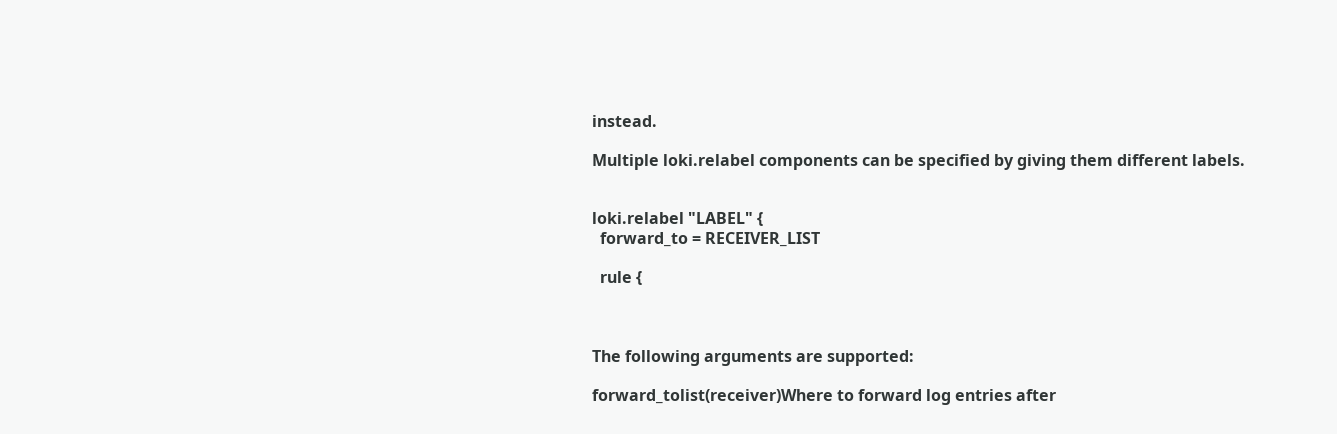instead.

Multiple loki.relabel components can be specified by giving them different labels.


loki.relabel "LABEL" {
  forward_to = RECEIVER_LIST

  rule {



The following arguments are supported:

forward_tolist(receiver)Where to forward log entries after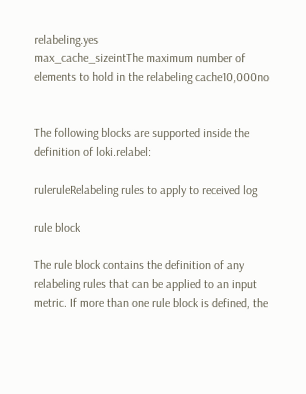relabeling.yes
max_cache_sizeintThe maximum number of elements to hold in the relabeling cache10,000no


The following blocks are supported inside the definition of loki.relabel:

ruleruleRelabeling rules to apply to received log

rule block

The rule block contains the definition of any relabeling rules that can be applied to an input metric. If more than one rule block is defined, the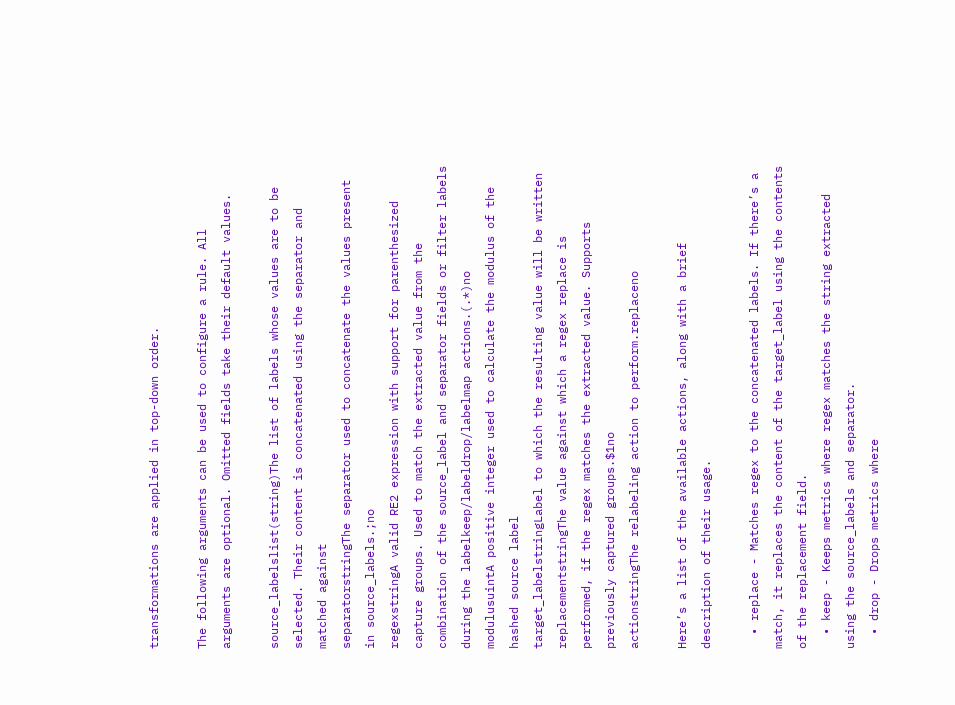transformations are applied in top-down order.

The following arguments can be used to configure a rule. All arguments are optional. Omitted fields take their default values.

source_labelslist(string)The list of labels whose values are to be selected. Their content is concatenated using the separator and matched against
separatorstringThe separator used to concatenate the values present in source_labels.;no
regexstringA valid RE2 expression with support for parenthesized capture groups. Used to match the extracted value from the combination of the source_label and separator fields or filter labels during the labelkeep/labeldrop/labelmap actions.(.*)no
modulusuintA positive integer used to calculate the modulus of the hashed source label
target_labelstringLabel to which the resulting value will be written
replacementstringThe value against which a regex replace is performed, if the regex matches the extracted value. Supports previously captured groups.$1no
actionstringThe relabeling action to perform.replaceno

Here’s a list of the available actions, along with a brief description of their usage.

  • replace - Matches regex to the concatenated labels. If there’s a match, it replaces the content of the target_label using the contents of the replacement field.
  • keep - Keeps metrics where regex matches the string extracted using the source_labels and separator.
  • drop - Drops metrics where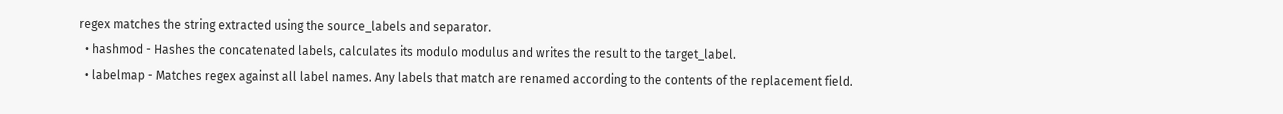regex matches the string extracted using the source_labels and separator.
  • hashmod - Hashes the concatenated labels, calculates its modulo modulus and writes the result to the target_label.
  • labelmap - Matches regex against all label names. Any labels that match are renamed according to the contents of the replacement field.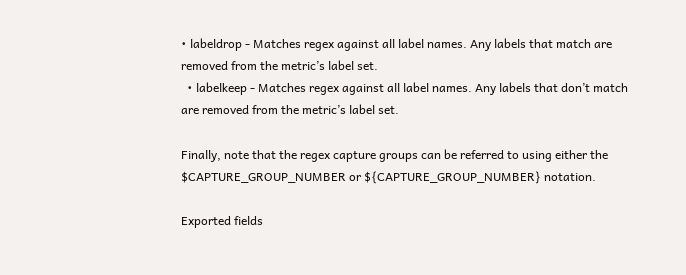• labeldrop - Matches regex against all label names. Any labels that match are removed from the metric’s label set.
  • labelkeep - Matches regex against all label names. Any labels that don’t match are removed from the metric’s label set.

Finally, note that the regex capture groups can be referred to using either the $CAPTURE_GROUP_NUMBER or ${CAPTURE_GROUP_NUMBER} notation.

Exported fields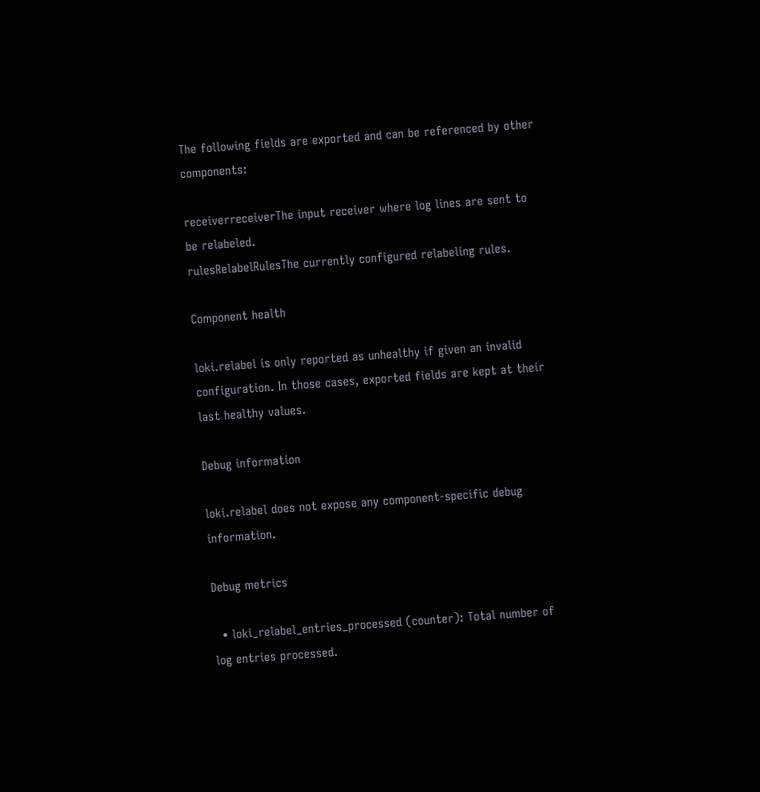The following fields are exported and can be referenced by other components:

receiverreceiverThe input receiver where log lines are sent to be relabeled.
rulesRelabelRulesThe currently configured relabeling rules.

Component health

loki.relabel is only reported as unhealthy if given an invalid configuration. In those cases, exported fields are kept at their last healthy values.

Debug information

loki.relabel does not expose any component-specific debug information.

Debug metrics

  • loki_relabel_entries_processed (counter): Total number of log entries processed.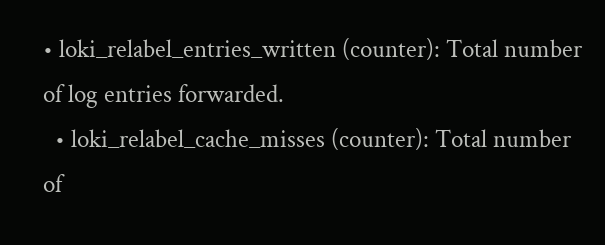• loki_relabel_entries_written (counter): Total number of log entries forwarded.
  • loki_relabel_cache_misses (counter): Total number of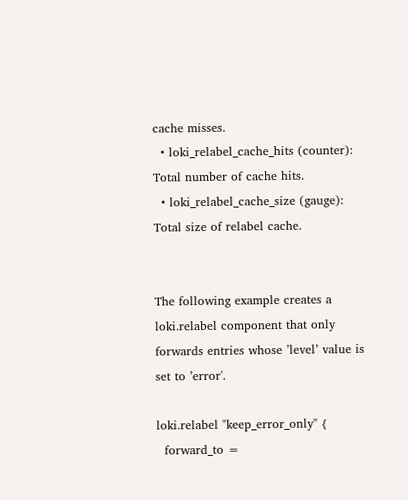cache misses.
  • loki_relabel_cache_hits (counter): Total number of cache hits.
  • loki_relabel_cache_size (gauge): Total size of relabel cache.


The following example creates a loki.relabel component that only forwards entries whose ’level’ value is set to ’error'.

loki.relabel "keep_error_only" {
  forward_to =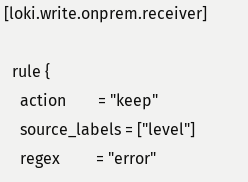[loki.write.onprem.receiver]

  rule {
    action        = "keep"
    source_labels = ["level"]
    regex         = "error"